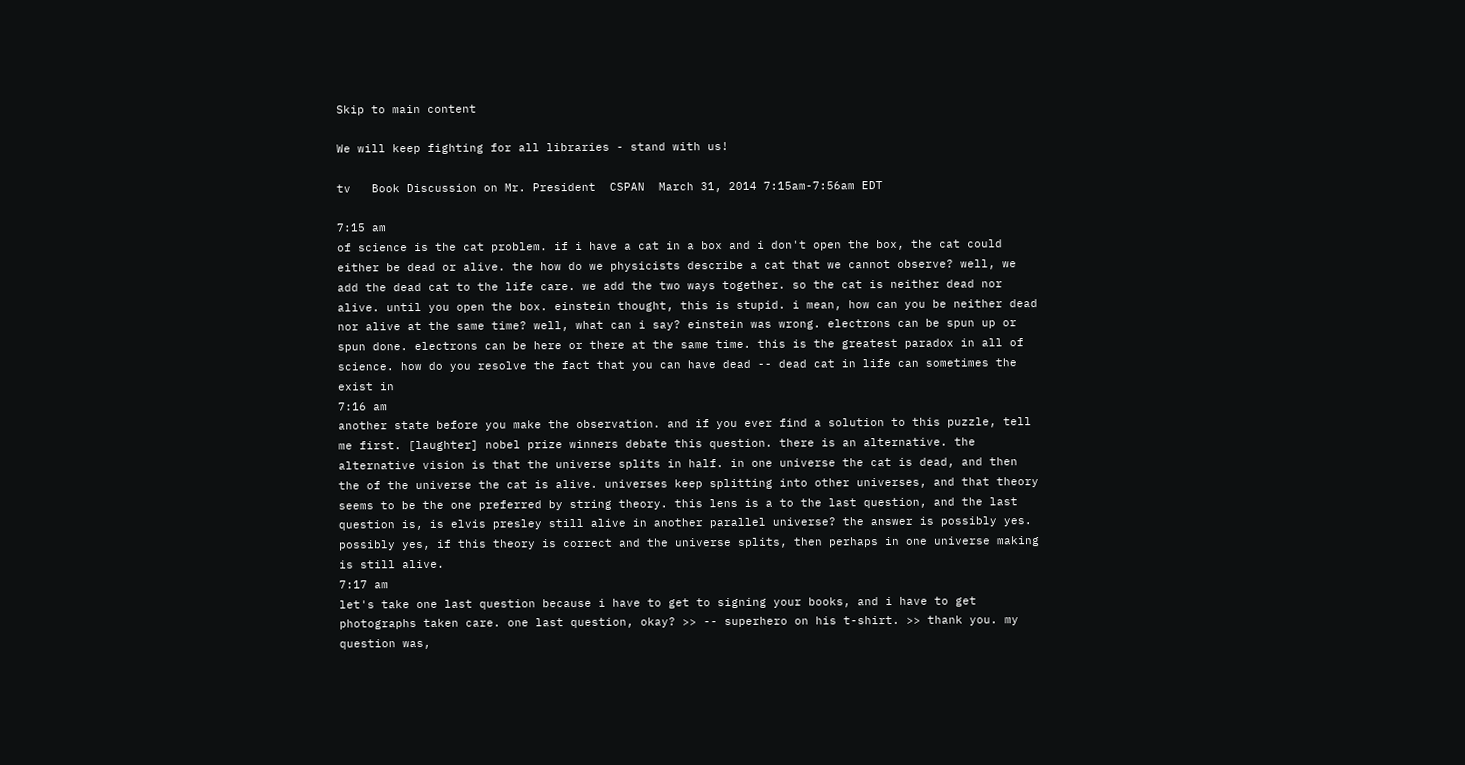Skip to main content

We will keep fighting for all libraries - stand with us!

tv   Book Discussion on Mr. President  CSPAN  March 31, 2014 7:15am-7:56am EDT

7:15 am
of science is the cat problem. if i have a cat in a box and i don't open the box, the cat could either be dead or alive. the how do we physicists describe a cat that we cannot observe? well, we add the dead cat to the life care. we add the two ways together. so the cat is neither dead nor alive. until you open the box. einstein thought, this is stupid. i mean, how can you be neither dead nor alive at the same time? well, what can i say? einstein was wrong. electrons can be spun up or spun done. electrons can be here or there at the same time. this is the greatest paradox in all of science. how do you resolve the fact that you can have dead -- dead cat in life can sometimes the exist in
7:16 am
another state before you make the observation. and if you ever find a solution to this puzzle, tell me first. [laughter] nobel prize winners debate this question. there is an alternative. the alternative vision is that the universe splits in half. in one universe the cat is dead, and then the of the universe the cat is alive. universes keep splitting into other universes, and that theory seems to be the one preferred by string theory. this lens is a to the last question, and the last question is, is elvis presley still alive in another parallel universe? the answer is possibly yes. possibly yes, if this theory is correct and the universe splits, then perhaps in one universe making is still alive.
7:17 am
let's take one last question because i have to get to signing your books, and i have to get photographs taken care. one last question, okay? >> -- superhero on his t-shirt. >> thank you. my question was,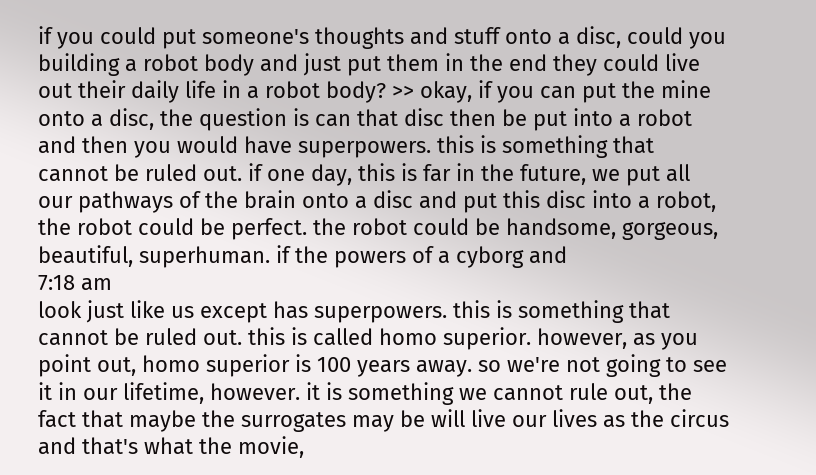if you could put someone's thoughts and stuff onto a disc, could you building a robot body and just put them in the end they could live out their daily life in a robot body? >> okay, if you can put the mine onto a disc, the question is can that disc then be put into a robot and then you would have superpowers. this is something that cannot be ruled out. if one day, this is far in the future, we put all our pathways of the brain onto a disc and put this disc into a robot, the robot could be perfect. the robot could be handsome, gorgeous, beautiful, superhuman. if the powers of a cyborg and
7:18 am
look just like us except has superpowers. this is something that cannot be ruled out. this is called homo superior. however, as you point out, homo superior is 100 years away. so we're not going to see it in our lifetime, however. it is something we cannot rule out, the fact that maybe the surrogates may be will live our lives as the circus and that's what the movie,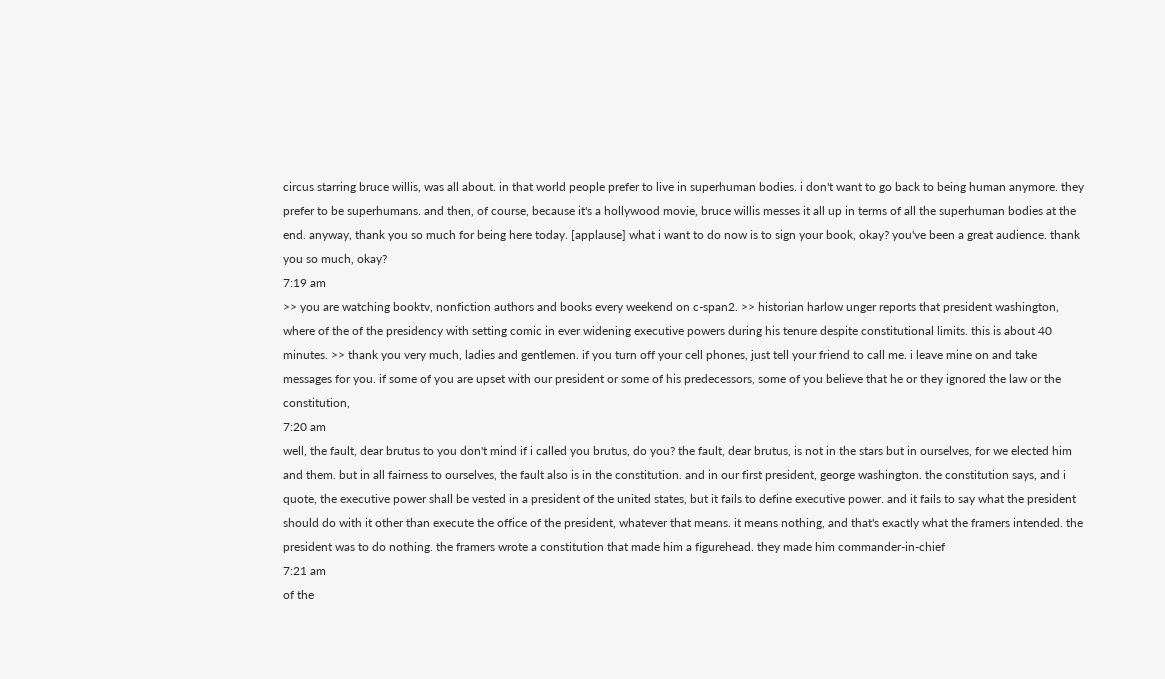circus starring bruce willis, was all about. in that world people prefer to live in superhuman bodies. i don't want to go back to being human anymore. they prefer to be superhumans. and then, of course, because it's a hollywood movie, bruce willis messes it all up in terms of all the superhuman bodies at the end. anyway, thank you so much for being here today. [applause] what i want to do now is to sign your book, okay? you've been a great audience. thank you so much, okay?
7:19 am
>> you are watching booktv, nonfiction authors and books every weekend on c-span2. >> historian harlow unger reports that president washington, where of the of the presidency with setting comic in ever widening executive powers during his tenure despite constitutional limits. this is about 40 minutes. >> thank you very much, ladies and gentlemen. if you turn off your cell phones, just tell your friend to call me. i leave mine on and take messages for you. if some of you are upset with our president or some of his predecessors, some of you believe that he or they ignored the law or the constitution,
7:20 am
well, the fault, dear brutus to you don't mind if i called you brutus, do you? the fault, dear brutus, is not in the stars but in ourselves, for we elected him and them. but in all fairness to ourselves, the fault also is in the constitution. and in our first president, george washington. the constitution says, and i quote, the executive power shall be vested in a president of the united states, but it fails to define executive power. and it fails to say what the president should do with it other than execute the office of the president, whatever that means. it means nothing, and that's exactly what the framers intended. the president was to do nothing. the framers wrote a constitution that made him a figurehead. they made him commander-in-chief
7:21 am
of the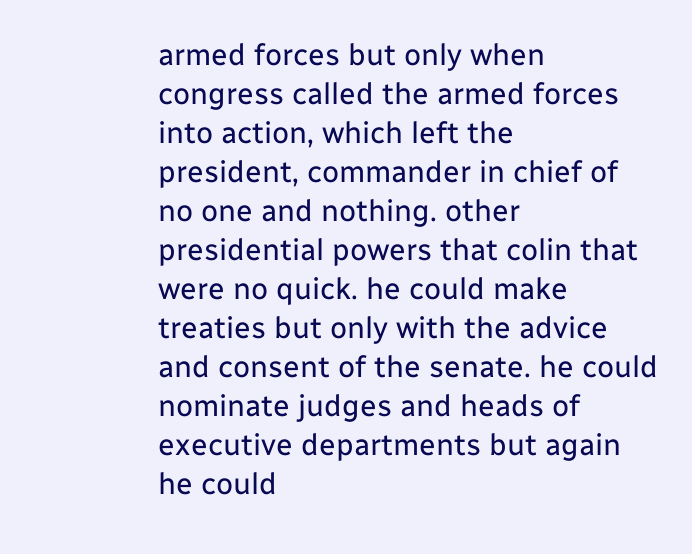armed forces but only when congress called the armed forces into action, which left the president, commander in chief of no one and nothing. other presidential powers that colin that were no quick. he could make treaties but only with the advice and consent of the senate. he could nominate judges and heads of executive departments but again he could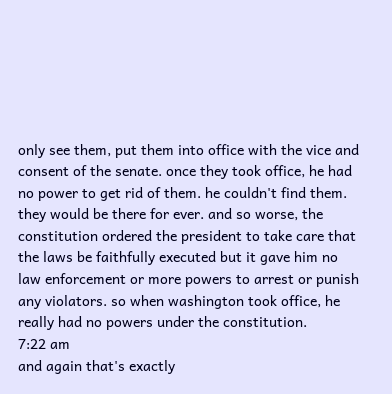only see them, put them into office with the vice and consent of the senate. once they took office, he had no power to get rid of them. he couldn't find them. they would be there for ever. and so worse, the constitution ordered the president to take care that the laws be faithfully executed but it gave him no law enforcement or more powers to arrest or punish any violators. so when washington took office, he really had no powers under the constitution.
7:22 am
and again that's exactly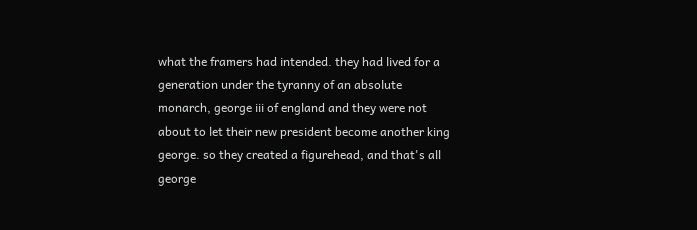what the framers had intended. they had lived for a generation under the tyranny of an absolute monarch, george iii of england and they were not about to let their new president become another king george. so they created a figurehead, and that's all george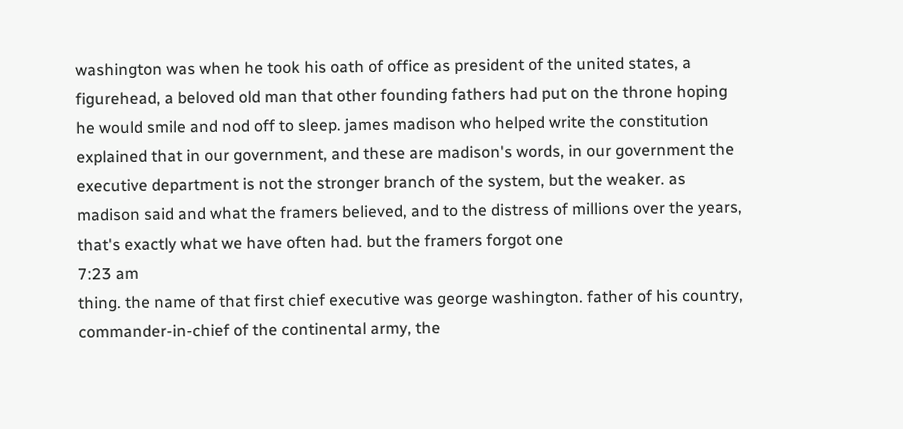washington was when he took his oath of office as president of the united states, a figurehead, a beloved old man that other founding fathers had put on the throne hoping he would smile and nod off to sleep. james madison who helped write the constitution explained that in our government, and these are madison's words, in our government the executive department is not the stronger branch of the system, but the weaker. as madison said and what the framers believed, and to the distress of millions over the years, that's exactly what we have often had. but the framers forgot one
7:23 am
thing. the name of that first chief executive was george washington. father of his country, commander-in-chief of the continental army, the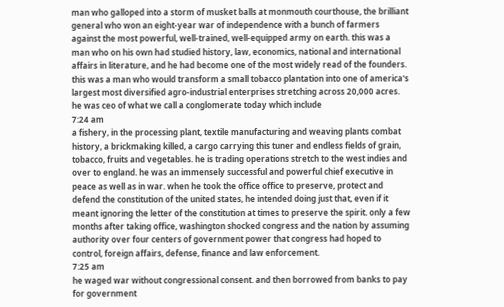man who galloped into a storm of musket balls at monmouth courthouse, the brilliant general who won an eight-year war of independence with a bunch of farmers against the most powerful, well-trained, well-equipped army on earth. this was a man who on his own had studied history, law, economics, national and international affairs in literature, and he had become one of the most widely read of the founders. this was a man who would transform a small tobacco plantation into one of america's largest most diversified agro-industrial enterprises stretching across 20,000 acres. he was ceo of what we call a conglomerate today which include
7:24 am
a fishery, in the processing plant, textile manufacturing and weaving plants combat history, a brickmaking killed, a cargo carrying this tuner and endless fields of grain, tobacco, fruits and vegetables. he is trading operations stretch to the west indies and over to england. he was an immensely successful and powerful chief executive in peace as well as in war. when he took the office office to preserve, protect and defend the constitution of the united states, he intended doing just that, even if it meant ignoring the letter of the constitution at times to preserve the spirit. only a few months after taking office, washington shocked congress and the nation by assuming authority over four centers of government power that congress had hoped to control, foreign affairs, defense, finance and law enforcement.
7:25 am
he waged war without congressional consent. and then borrowed from banks to pay for government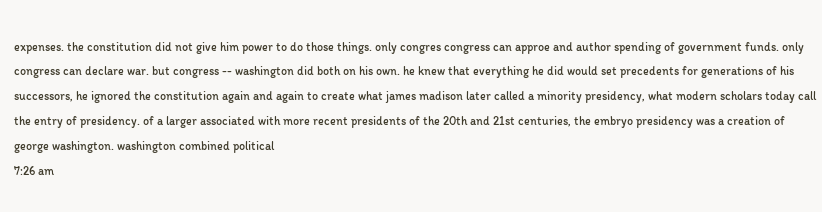expenses. the constitution did not give him power to do those things. only congres congress can approe and author spending of government funds. only congress can declare war. but congress -- washington did both on his own. he knew that everything he did would set precedents for generations of his successors, he ignored the constitution again and again to create what james madison later called a minority presidency, what modern scholars today call the entry of presidency. of a larger associated with more recent presidents of the 20th and 21st centuries, the embryo presidency was a creation of george washington. washington combined political
7:26 am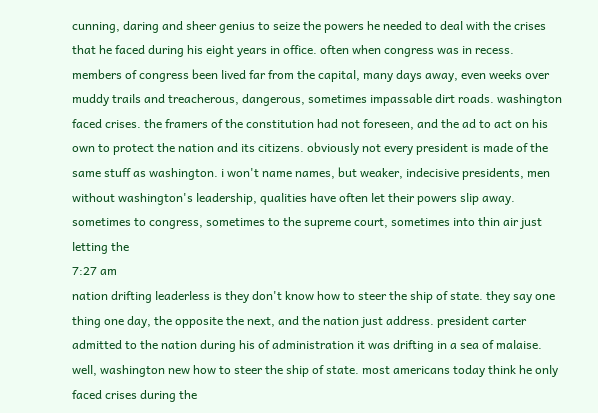cunning, daring and sheer genius to seize the powers he needed to deal with the crises that he faced during his eight years in office. often when congress was in recess. members of congress been lived far from the capital, many days away, even weeks over muddy trails and treacherous, dangerous, sometimes impassable dirt roads. washington faced crises. the framers of the constitution had not foreseen, and the ad to act on his own to protect the nation and its citizens. obviously not every president is made of the same stuff as washington. i won't name names, but weaker, indecisive presidents, men without washington's leadership, qualities have often let their powers slip away. sometimes to congress, sometimes to the supreme court, sometimes into thin air just letting the
7:27 am
nation drifting leaderless is they don't know how to steer the ship of state. they say one thing one day, the opposite the next, and the nation just address. president carter admitted to the nation during his of administration it was drifting in a sea of malaise. well, washington new how to steer the ship of state. most americans today think he only faced crises during the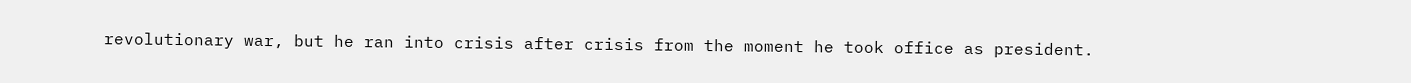revolutionary war, but he ran into crisis after crisis from the moment he took office as president.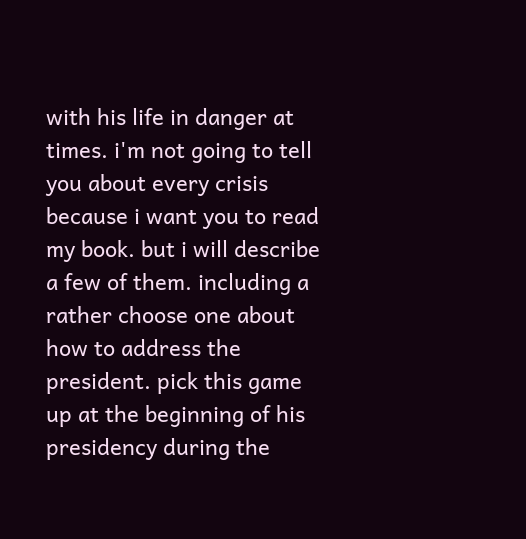with his life in danger at times. i'm not going to tell you about every crisis because i want you to read my book. but i will describe a few of them. including a rather choose one about how to address the president. pick this game up at the beginning of his presidency during the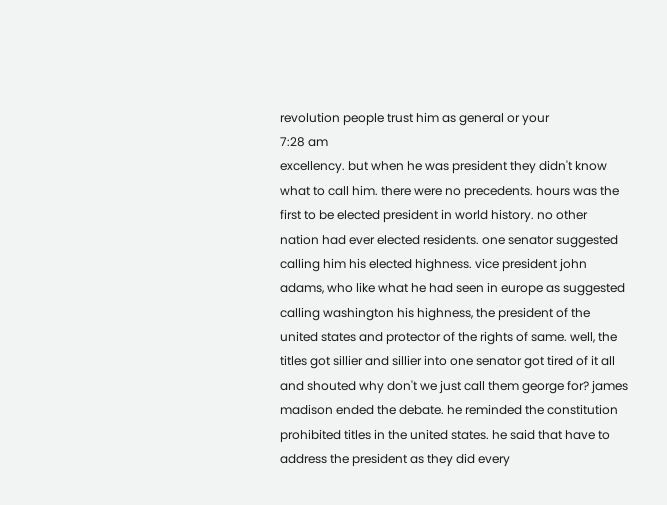revolution people trust him as general or your
7:28 am
excellency. but when he was president they didn't know what to call him. there were no precedents. hours was the first to be elected president in world history. no other nation had ever elected residents. one senator suggested calling him his elected highness. vice president john adams, who like what he had seen in europe as suggested calling washington his highness, the president of the united states and protector of the rights of same. well, the titles got sillier and sillier into one senator got tired of it all and shouted why don't we just call them george for? james madison ended the debate. he reminded the constitution prohibited titles in the united states. he said that have to address the president as they did every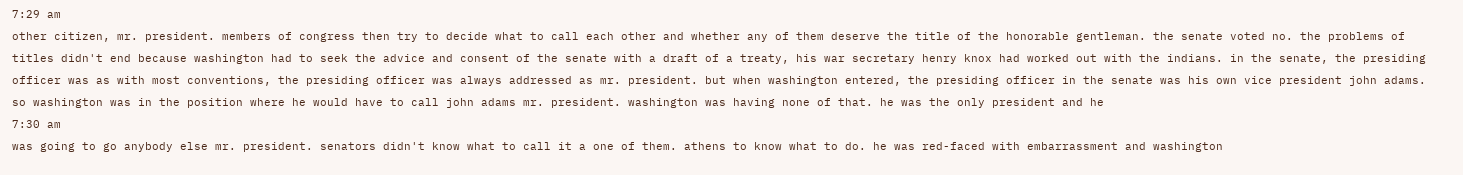7:29 am
other citizen, mr. president. members of congress then try to decide what to call each other and whether any of them deserve the title of the honorable gentleman. the senate voted no. the problems of titles didn't end because washington had to seek the advice and consent of the senate with a draft of a treaty, his war secretary henry knox had worked out with the indians. in the senate, the presiding officer was as with most conventions, the presiding officer was always addressed as mr. president. but when washington entered, the presiding officer in the senate was his own vice president john adams. so washington was in the position where he would have to call john adams mr. president. washington was having none of that. he was the only president and he
7:30 am
was going to go anybody else mr. president. senators didn't know what to call it a one of them. athens to know what to do. he was red-faced with embarrassment and washington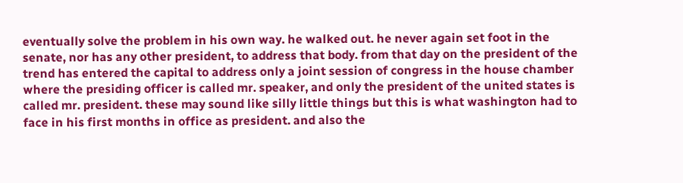eventually solve the problem in his own way. he walked out. he never again set foot in the senate, nor has any other president, to address that body. from that day on the president of the trend has entered the capital to address only a joint session of congress in the house chamber where the presiding officer is called mr. speaker, and only the president of the united states is called mr. president. these may sound like silly little things but this is what washington had to face in his first months in office as president. and also the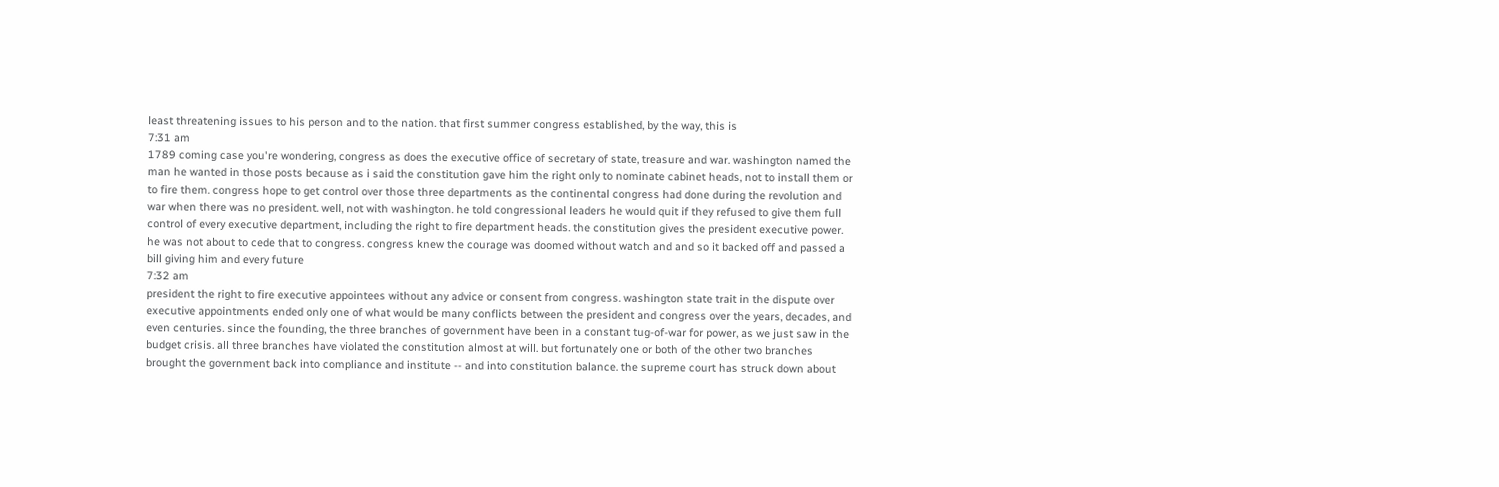least threatening issues to his person and to the nation. that first summer congress established, by the way, this is
7:31 am
1789 coming case you're wondering, congress as does the executive office of secretary of state, treasure and war. washington named the man he wanted in those posts because as i said the constitution gave him the right only to nominate cabinet heads, not to install them or to fire them. congress hope to get control over those three departments as the continental congress had done during the revolution and war when there was no president. well, not with washington. he told congressional leaders he would quit if they refused to give them full control of every executive department, including the right to fire department heads. the constitution gives the president executive power. he was not about to cede that to congress. congress knew the courage was doomed without watch and and so it backed off and passed a bill giving him and every future
7:32 am
president the right to fire executive appointees without any advice or consent from congress. washington state trait in the dispute over executive appointments ended only one of what would be many conflicts between the president and congress over the years, decades, and even centuries. since the founding, the three branches of government have been in a constant tug-of-war for power, as we just saw in the budget crisis. all three branches have violated the constitution almost at will. but fortunately one or both of the other two branches brought the government back into compliance and institute -- and into constitution balance. the supreme court has struck down about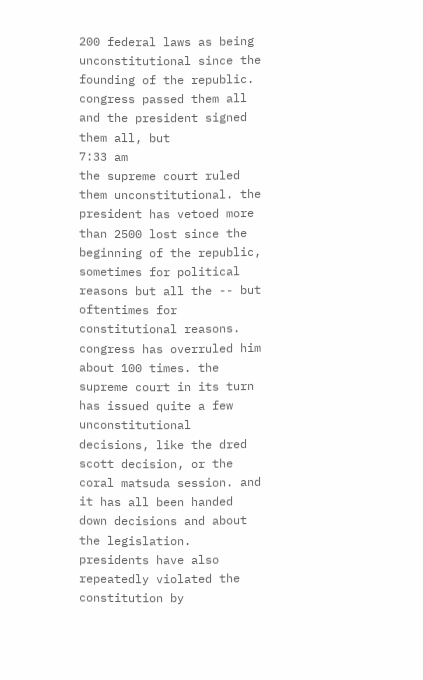200 federal laws as being unconstitutional since the founding of the republic. congress passed them all and the president signed them all, but
7:33 am
the supreme court ruled them unconstitutional. the president has vetoed more than 2500 lost since the beginning of the republic, sometimes for political reasons but all the -- but oftentimes for constitutional reasons. congress has overruled him about 100 times. the supreme court in its turn has issued quite a few unconstitutional decisions, like the dred scott decision, or the coral matsuda session. and it has all been handed down decisions and about the legislation. presidents have also repeatedly violated the constitution by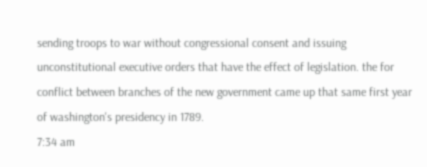sending troops to war without congressional consent and issuing unconstitutional executive orders that have the effect of legislation. the for conflict between branches of the new government came up that same first year of washington's presidency in 1789.
7:34 am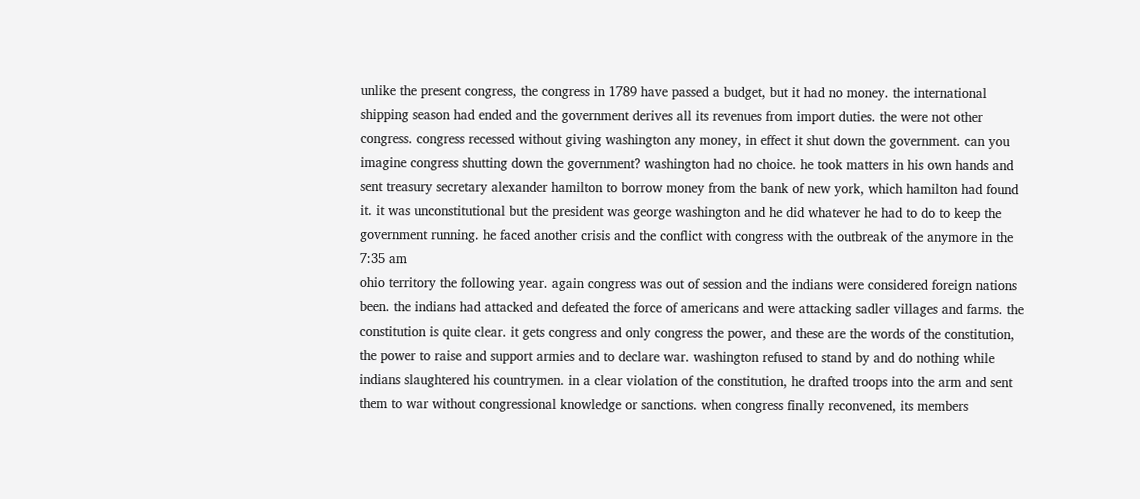unlike the present congress, the congress in 1789 have passed a budget, but it had no money. the international shipping season had ended and the government derives all its revenues from import duties. the were not other congress. congress recessed without giving washington any money, in effect it shut down the government. can you imagine congress shutting down the government? washington had no choice. he took matters in his own hands and sent treasury secretary alexander hamilton to borrow money from the bank of new york, which hamilton had found it. it was unconstitutional but the president was george washington and he did whatever he had to do to keep the government running. he faced another crisis and the conflict with congress with the outbreak of the anymore in the
7:35 am
ohio territory the following year. again congress was out of session and the indians were considered foreign nations been. the indians had attacked and defeated the force of americans and were attacking sadler villages and farms. the constitution is quite clear. it gets congress and only congress the power, and these are the words of the constitution, the power to raise and support armies and to declare war. washington refused to stand by and do nothing while indians slaughtered his countrymen. in a clear violation of the constitution, he drafted troops into the arm and sent them to war without congressional knowledge or sanctions. when congress finally reconvened, its members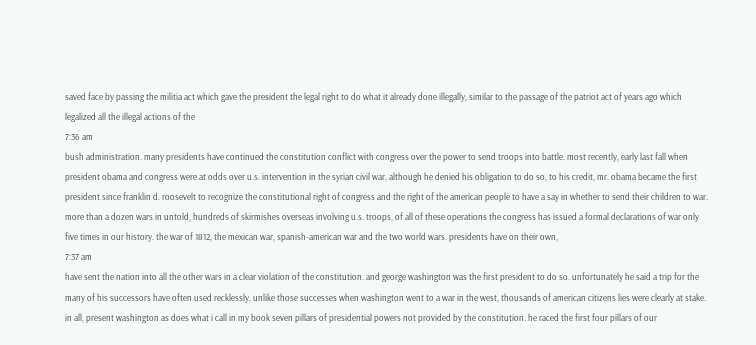saved face by passing the militia act which gave the president the legal right to do what it already done illegally, similar to the passage of the patriot act of years ago which legalized all the illegal actions of the
7:36 am
bush administration. many presidents have continued the constitution conflict with congress over the power to send troops into battle. most recently, early last fall when president obama and congress were at odds over u.s. intervention in the syrian civil war, although he denied his obligation to do so, to his credit, mr. obama became the first president since franklin d. roosevelt to recognize the constitutional right of congress and the right of the american people to have a say in whether to send their children to war. more than a dozen wars in untold, hundreds of skirmishes overseas involving u.s. troops, of all of these operations the congress has issued a formal declarations of war only five times in our history. the war of 1812, the mexican war, spanish-american war and the two world wars. presidents have on their own,
7:37 am
have sent the nation into all the other wars in a clear violation of the constitution. and george washington was the first president to do so. unfortunately he said a trip for the many of his successors have often used recklessly. unlike those successes when washington went to a war in the west, thousands of american citizens lies were clearly at stake. in all, present washington as does what i call in my book seven pillars of presidential powers not provided by the constitution. he raced the first four pillars of our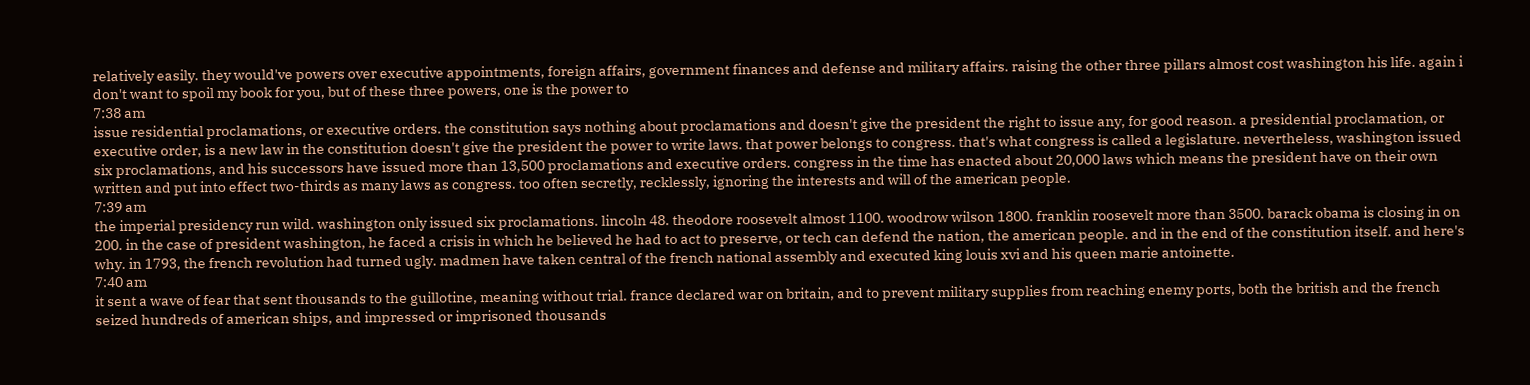relatively easily. they would've powers over executive appointments, foreign affairs, government finances and defense and military affairs. raising the other three pillars almost cost washington his life. again i don't want to spoil my book for you, but of these three powers, one is the power to
7:38 am
issue residential proclamations, or executive orders. the constitution says nothing about proclamations and doesn't give the president the right to issue any, for good reason. a presidential proclamation, or executive order, is a new law in the constitution doesn't give the president the power to write laws. that power belongs to congress. that's what congress is called a legislature. nevertheless, washington issued six proclamations, and his successors have issued more than 13,500 proclamations and executive orders. congress in the time has enacted about 20,000 laws which means the president have on their own written and put into effect two-thirds as many laws as congress. too often secretly, recklessly, ignoring the interests and will of the american people.
7:39 am
the imperial presidency run wild. washington only issued six proclamations. lincoln 48. theodore roosevelt almost 1100. woodrow wilson 1800. franklin roosevelt more than 3500. barack obama is closing in on 200. in the case of president washington, he faced a crisis in which he believed he had to act to preserve, or tech can defend the nation, the american people. and in the end of the constitution itself. and here's why. in 1793, the french revolution had turned ugly. madmen have taken central of the french national assembly and executed king louis xvi and his queen marie antoinette.
7:40 am
it sent a wave of fear that sent thousands to the guillotine, meaning without trial. france declared war on britain, and to prevent military supplies from reaching enemy ports, both the british and the french seized hundreds of american ships, and impressed or imprisoned thousands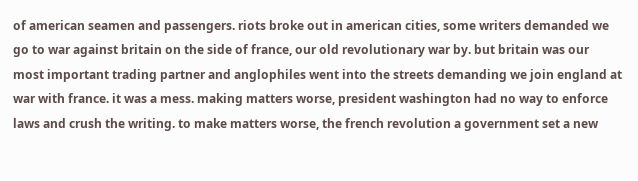of american seamen and passengers. riots broke out in american cities, some writers demanded we go to war against britain on the side of france, our old revolutionary war by. but britain was our most important trading partner and anglophiles went into the streets demanding we join england at war with france. it was a mess. making matters worse, president washington had no way to enforce laws and crush the writing. to make matters worse, the french revolution a government set a new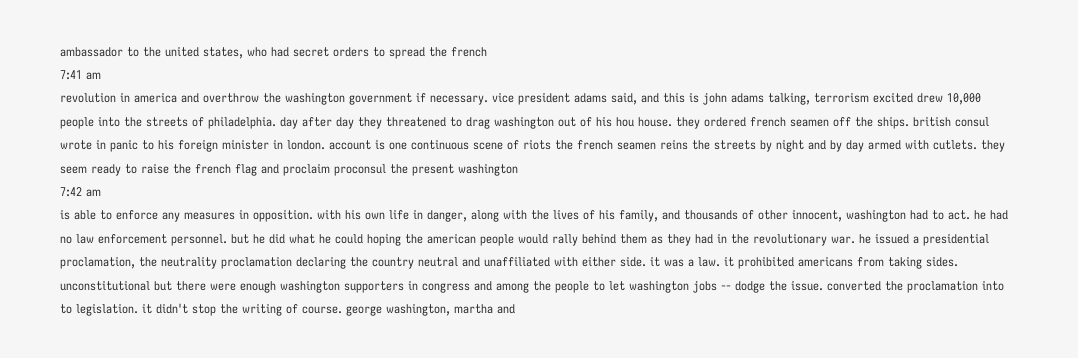ambassador to the united states, who had secret orders to spread the french
7:41 am
revolution in america and overthrow the washington government if necessary. vice president adams said, and this is john adams talking, terrorism excited drew 10,000 people into the streets of philadelphia. day after day they threatened to drag washington out of his hou house. they ordered french seamen off the ships. british consul wrote in panic to his foreign minister in london. account is one continuous scene of riots the french seamen reins the streets by night and by day armed with cutlets. they seem ready to raise the french flag and proclaim proconsul the present washington
7:42 am
is able to enforce any measures in opposition. with his own life in danger, along with the lives of his family, and thousands of other innocent, washington had to act. he had no law enforcement personnel. but he did what he could hoping the american people would rally behind them as they had in the revolutionary war. he issued a presidential proclamation, the neutrality proclamation declaring the country neutral and unaffiliated with either side. it was a law. it prohibited americans from taking sides. unconstitutional but there were enough washington supporters in congress and among the people to let washington jobs -- dodge the issue. converted the proclamation into to legislation. it didn't stop the writing of course. george washington, martha and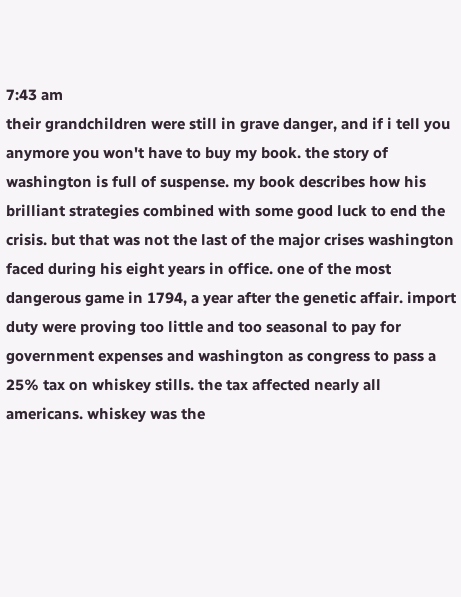7:43 am
their grandchildren were still in grave danger, and if i tell you anymore you won't have to buy my book. the story of washington is full of suspense. my book describes how his brilliant strategies combined with some good luck to end the crisis. but that was not the last of the major crises washington faced during his eight years in office. one of the most dangerous game in 1794, a year after the genetic affair. import duty were proving too little and too seasonal to pay for government expenses and washington as congress to pass a 25% tax on whiskey stills. the tax affected nearly all americans. whiskey was the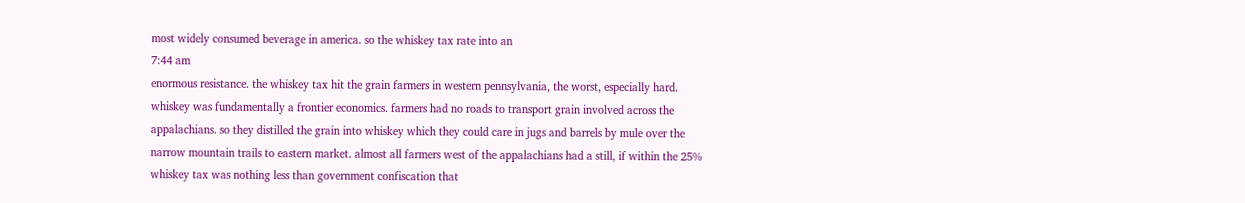most widely consumed beverage in america. so the whiskey tax rate into an
7:44 am
enormous resistance. the whiskey tax hit the grain farmers in western pennsylvania, the worst, especially hard. whiskey was fundamentally a frontier economics. farmers had no roads to transport grain involved across the appalachians. so they distilled the grain into whiskey which they could care in jugs and barrels by mule over the narrow mountain trails to eastern market. almost all farmers west of the appalachians had a still, if within the 25% whiskey tax was nothing less than government confiscation that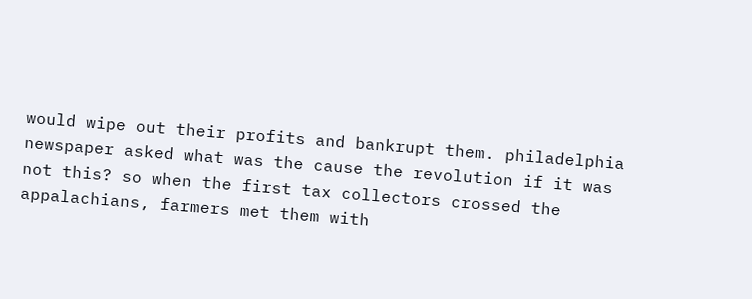would wipe out their profits and bankrupt them. philadelphia newspaper asked what was the cause the revolution if it was not this? so when the first tax collectors crossed the appalachians, farmers met them with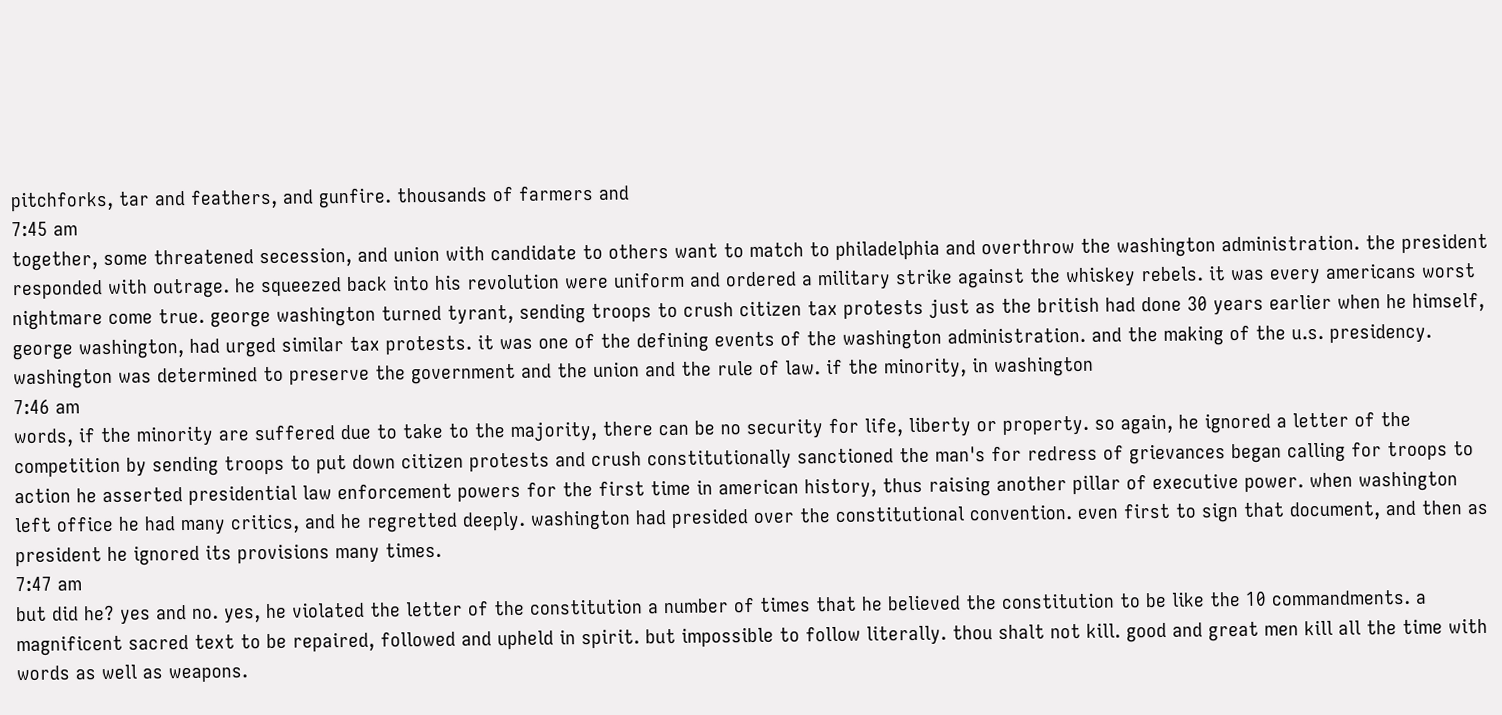pitchforks, tar and feathers, and gunfire. thousands of farmers and
7:45 am
together, some threatened secession, and union with candidate to others want to match to philadelphia and overthrow the washington administration. the president responded with outrage. he squeezed back into his revolution were uniform and ordered a military strike against the whiskey rebels. it was every americans worst nightmare come true. george washington turned tyrant, sending troops to crush citizen tax protests just as the british had done 30 years earlier when he himself, george washington, had urged similar tax protests. it was one of the defining events of the washington administration. and the making of the u.s. presidency. washington was determined to preserve the government and the union and the rule of law. if the minority, in washington
7:46 am
words, if the minority are suffered due to take to the majority, there can be no security for life, liberty or property. so again, he ignored a letter of the competition by sending troops to put down citizen protests and crush constitutionally sanctioned the man's for redress of grievances began calling for troops to action he asserted presidential law enforcement powers for the first time in american history, thus raising another pillar of executive power. when washington left office he had many critics, and he regretted deeply. washington had presided over the constitutional convention. even first to sign that document, and then as president he ignored its provisions many times.
7:47 am
but did he? yes and no. yes, he violated the letter of the constitution a number of times that he believed the constitution to be like the 10 commandments. a magnificent sacred text to be repaired, followed and upheld in spirit. but impossible to follow literally. thou shalt not kill. good and great men kill all the time with words as well as weapons.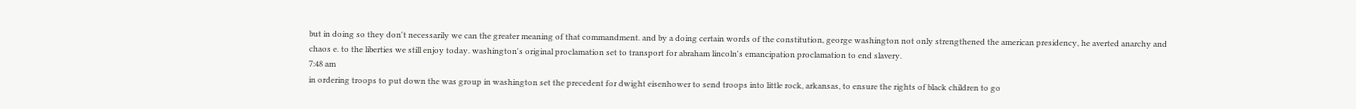but in doing so they don't necessarily we can the greater meaning of that commandment. and by a doing certain words of the constitution, george washington not only strengthened the american presidency, he averted anarchy and chaos e. to the liberties we still enjoy today. washington's original proclamation set to transport for abraham lincoln's emancipation proclamation to end slavery.
7:48 am
in ordering troops to put down the was group in washington set the precedent for dwight eisenhower to send troops into little rock, arkansas, to ensure the rights of black children to go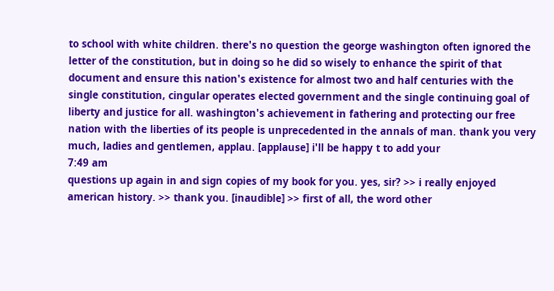to school with white children. there's no question the george washington often ignored the letter of the constitution, but in doing so he did so wisely to enhance the spirit of that document and ensure this nation's existence for almost two and half centuries with the single constitution, cingular operates elected government and the single continuing goal of liberty and justice for all. washington's achievement in fathering and protecting our free nation with the liberties of its people is unprecedented in the annals of man. thank you very much, ladies and gentlemen, applau. [applause] i'll be happy t to add your
7:49 am
questions up again in and sign copies of my book for you. yes, sir? >> i really enjoyed american history. >> thank you. [inaudible] >> first of all, the word other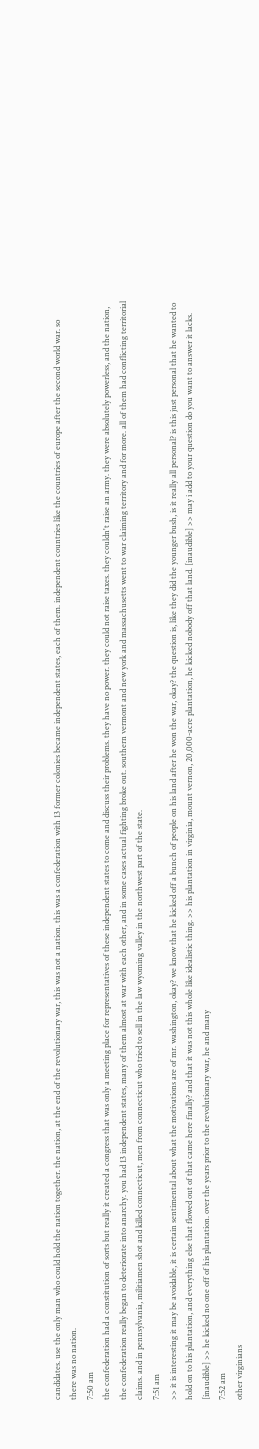candidates. use the only man who could hold the nation together. the nation, at the end of the revolutionary war, this was not a nation. this was a confederation with 13 former colonies became independent states, each of them. independent countries like the countries of europe after the second world war. so there was no nation.
7:50 am
the confederation had a constitution of sorts but really it created a congress that was only a meeting place for representatives of these independent states to come and discuss their problems. they have no power. they could not raise taxes. they couldn't raise an army. they were absolutely powerless, and the nation, the confederation really began to deteriorate into anarchy. you had 13 independent states, many of them almost at war with each other, and in some cases actual fighting broke out. southern vermont and new york and massachusetts went to war claiming territory and for more. all of them had conflicting territorial claims. and in pennsylvania, militiamen shot and killed connecticut, men from connecticut who tried to sell in the law wyoming valley in the northwest part of the state.
7:51 am
>> it is interesting it may be avoidable, it is certain sentimental about what the motivations are of mr. washington, okay? we know that he kicked off a bunch of people on his land after he won the war, okay? the question is, like they did the younger bush, is it really all personal? is this just personal that he wanted to hold on to his plantation, and everything else that flowed out of that came here finally? and that it was not this whole like idealistic thing. >> his plantation in virginia, mount vernon, 20,000-acre plantation, he kicked nobody off that land. [inaudible] >> may i add to your question do you want to answer it lacks. [inaudible] >> he kicked no one off of his plantation. over the years prior to the revolutionary war, he and many
7:52 am
other virginians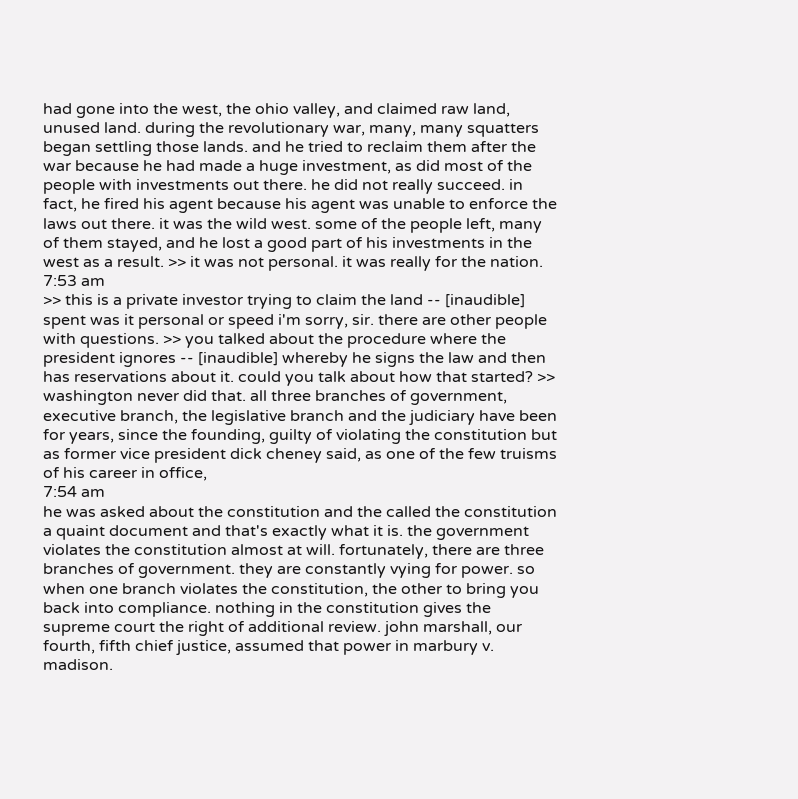had gone into the west, the ohio valley, and claimed raw land, unused land. during the revolutionary war, many, many squatters began settling those lands. and he tried to reclaim them after the war because he had made a huge investment, as did most of the people with investments out there. he did not really succeed. in fact, he fired his agent because his agent was unable to enforce the laws out there. it was the wild west. some of the people left, many of them stayed, and he lost a good part of his investments in the west as a result. >> it was not personal. it was really for the nation.
7:53 am
>> this is a private investor trying to claim the land -- [inaudible] spent was it personal or speed i'm sorry, sir. there are other people with questions. >> you talked about the procedure where the president ignores -- [inaudible] whereby he signs the law and then has reservations about it. could you talk about how that started? >> washington never did that. all three branches of government, executive branch, the legislative branch and the judiciary have been for years, since the founding, guilty of violating the constitution but as former vice president dick cheney said, as one of the few truisms of his career in office,
7:54 am
he was asked about the constitution and the called the constitution a quaint document and that's exactly what it is. the government violates the constitution almost at will. fortunately, there are three branches of government. they are constantly vying for power. so when one branch violates the constitution, the other to bring you back into compliance. nothing in the constitution gives the supreme court the right of additional review. john marshall, our fourth, fifth chief justice, assumed that power in marbury v. madison.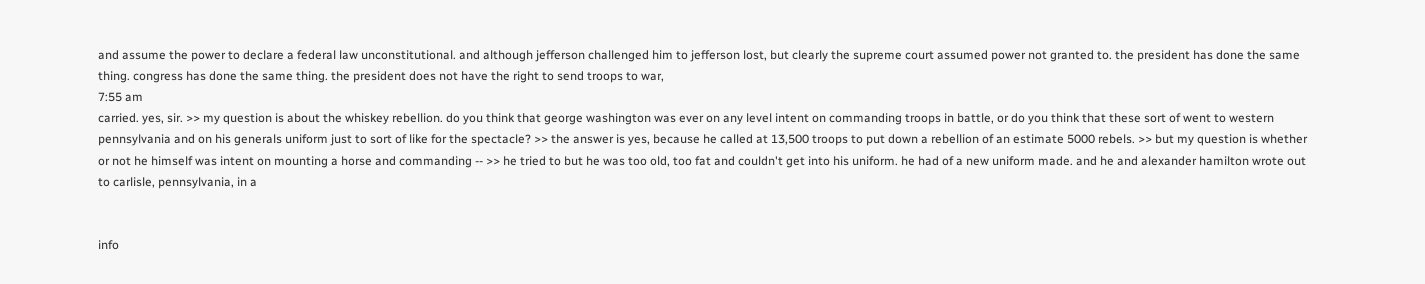and assume the power to declare a federal law unconstitutional. and although jefferson challenged him to jefferson lost, but clearly the supreme court assumed power not granted to. the president has done the same thing. congress has done the same thing. the president does not have the right to send troops to war,
7:55 am
carried. yes, sir. >> my question is about the whiskey rebellion. do you think that george washington was ever on any level intent on commanding troops in battle, or do you think that these sort of went to western pennsylvania and on his generals uniform just to sort of like for the spectacle? >> the answer is yes, because he called at 13,500 troops to put down a rebellion of an estimate 5000 rebels. >> but my question is whether or not he himself was intent on mounting a horse and commanding -- >> he tried to but he was too old, too fat and couldn't get into his uniform. he had of a new uniform made. and he and alexander hamilton wrote out to carlisle, pennsylvania, in a


info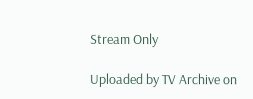Stream Only

Uploaded by TV Archive on